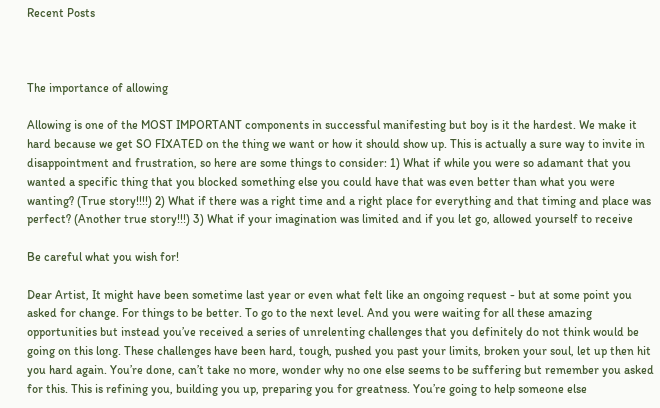Recent Posts



The importance of allowing

Allowing is one of the MOST IMPORTANT components in successful manifesting but boy is it the hardest. We make it hard because we get SO FIXATED on the thing we want or how it should show up. This is actually a sure way to invite in disappointment and frustration, so here are some things to consider: 1) What if while you were so adamant that you wanted a specific thing that you blocked something else you could have that was even better than what you were wanting? (True story!!!!) 2) What if there was a right time and a right place for everything and that timing and place was perfect? (Another true story!!!) 3) What if your imagination was limited and if you let go, allowed yourself to receive

Be careful what you wish for!

Dear Artist, It might have been sometime last year or even what felt like an ongoing request - but at some point you asked for change. For things to be better. To go to the next level. And you were waiting for all these amazing opportunities but instead you’ve received a series of unrelenting challenges that you definitely do not think would be going on this long. These challenges have been hard, tough, pushed you past your limits, broken your soul, let up then hit you hard again. You’re done, can’t take no more, wonder why no one else seems to be suffering but remember you asked for this. This is refining you, building you up, preparing you for greatness. You’re going to help someone else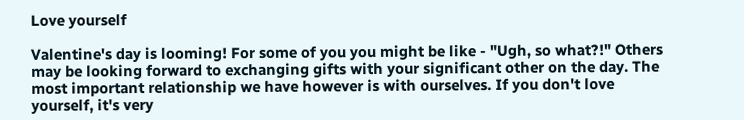Love yourself

Valentine's day is looming! For some of you you might be like - "Ugh, so what?!" Others may be looking forward to exchanging gifts with your significant other on the day. The most important relationship we have however is with ourselves. If you don't love yourself, it's very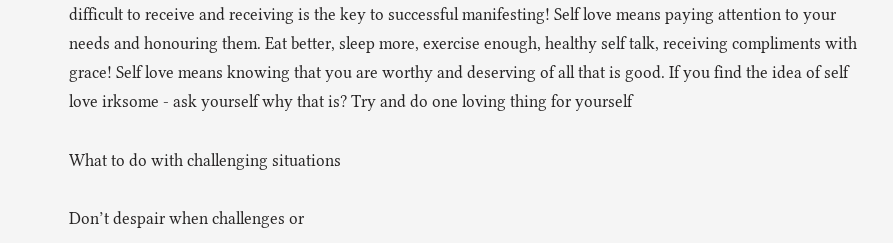difficult to receive and receiving is the key to successful manifesting! Self love means paying attention to your needs and honouring them. Eat better, sleep more, exercise enough, healthy self talk, receiving compliments with grace! Self love means knowing that you are worthy and deserving of all that is good. If you find the idea of self love irksome - ask yourself why that is? Try and do one loving thing for yourself

What to do with challenging situations

Don’t despair when challenges or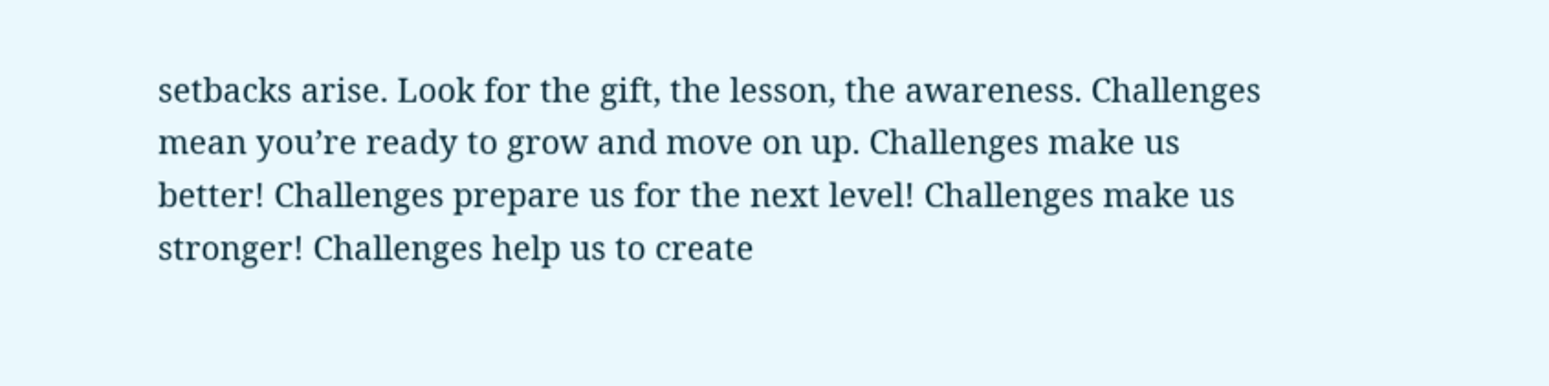setbacks arise. Look for the gift, the lesson, the awareness. Challenges mean you’re ready to grow and move on up. Challenges make us better! Challenges prepare us for the next level! Challenges make us stronger! Challenges help us to create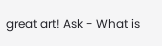great art! Ask - What is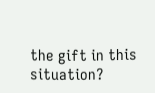the gift in this situation?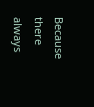Because there always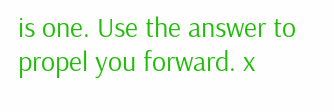is one. Use the answer to propel you forward. x